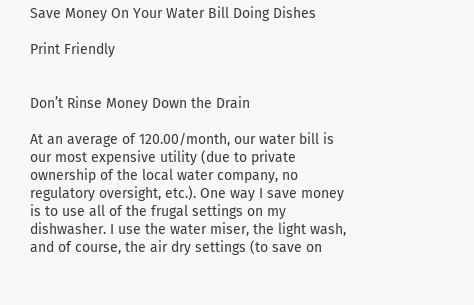Save Money On Your Water Bill Doing Dishes

Print Friendly


Don’t Rinse Money Down the Drain

At an average of 120.00/month, our water bill is our most expensive utility (due to private ownership of the local water company, no regulatory oversight, etc.). One way I save money is to use all of the frugal settings on my dishwasher. I use the water miser, the light wash, and of course, the air dry settings (to save on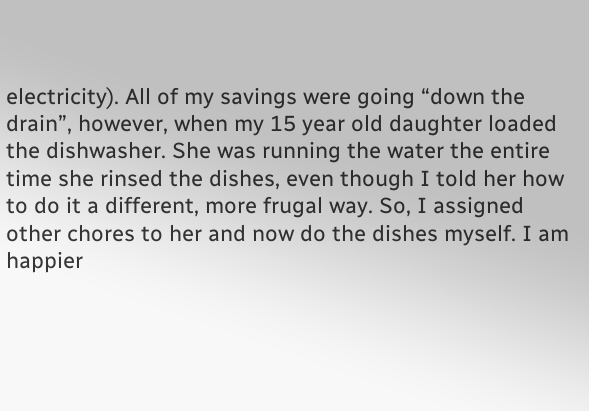electricity). All of my savings were going “down the drain”, however, when my 15 year old daughter loaded the dishwasher. She was running the water the entire time she rinsed the dishes, even though I told her how to do it a different, more frugal way. So, I assigned other chores to her and now do the dishes myself. I am happier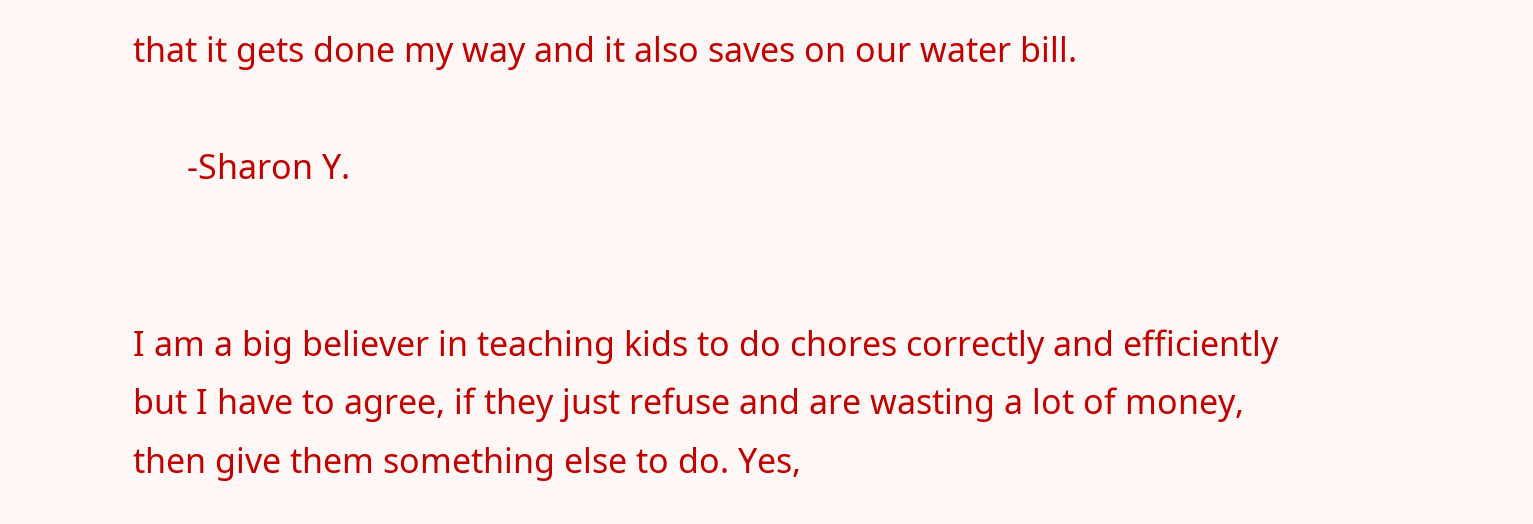that it gets done my way and it also saves on our water bill.

      -Sharon Y.


I am a big believer in teaching kids to do chores correctly and efficiently but I have to agree, if they just refuse and are wasting a lot of money, then give them something else to do. Yes,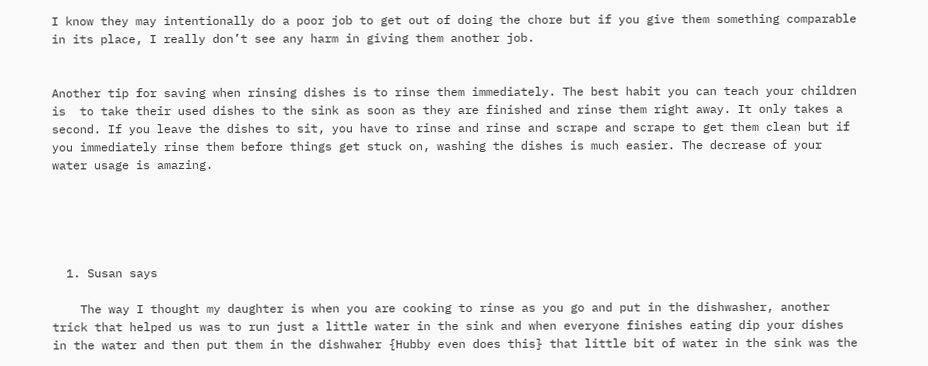I know they may intentionally do a poor job to get out of doing the chore but if you give them something comparable in its place, I really don’t see any harm in giving them another job.


Another tip for saving when rinsing dishes is to rinse them immediately. The best habit you can teach your children is  to take their used dishes to the sink as soon as they are finished and rinse them right away. It only takes a second. If you leave the dishes to sit, you have to rinse and rinse and scrape and scrape to get them clean but if you immediately rinse them before things get stuck on, washing the dishes is much easier. The decrease of your water usage is amazing.





  1. Susan says

    The way I thought my daughter is when you are cooking to rinse as you go and put in the dishwasher, another trick that helped us was to run just a little water in the sink and when everyone finishes eating dip your dishes in the water and then put them in the dishwaher {Hubby even does this} that little bit of water in the sink was the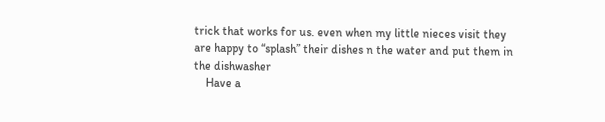trick that works for us. even when my little nieces visit they are happy to “splash” their dishes n the water and put them in the dishwasher
    Have a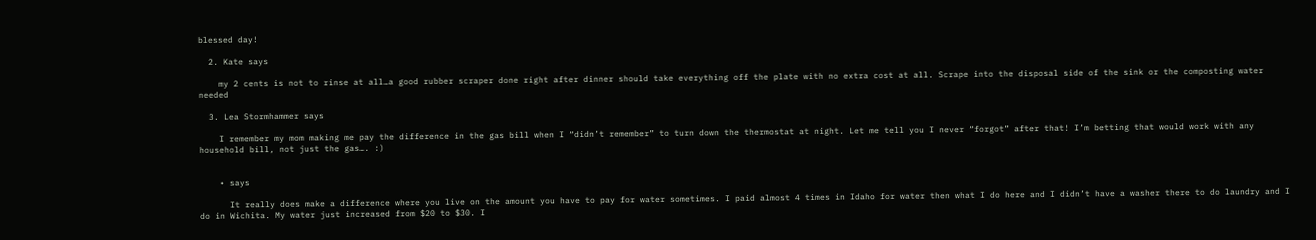blessed day!

  2. Kate says

    my 2 cents is not to rinse at all…a good rubber scraper done right after dinner should take everything off the plate with no extra cost at all. Scrape into the disposal side of the sink or the composting water needed

  3. Lea Stormhammer says

    I remember my mom making me pay the difference in the gas bill when I “didn’t remember” to turn down the thermostat at night. Let me tell you I never “forgot” after that! I’m betting that would work with any household bill, not just the gas…. :)


    • says

      It really does make a difference where you live on the amount you have to pay for water sometimes. I paid almost 4 times in Idaho for water then what I do here and I didn’t have a washer there to do laundry and I do in Wichita. My water just increased from $20 to $30. I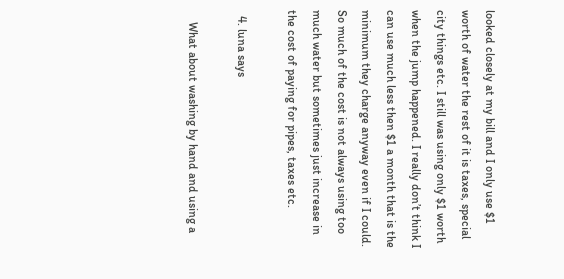looked closely at my bill and I only use $1 worth of water the rest of it is taxes, special city things etc. I still was using only $1 worth when the jump happened. I really don’t think I can use much less then $1 a month that is the minimum they charge anyway even if I could. So much of the cost is not always using too much water but sometimes just increase in the cost of paying for pipes, taxes etc.

  4. luna says

    What about washing by hand and using a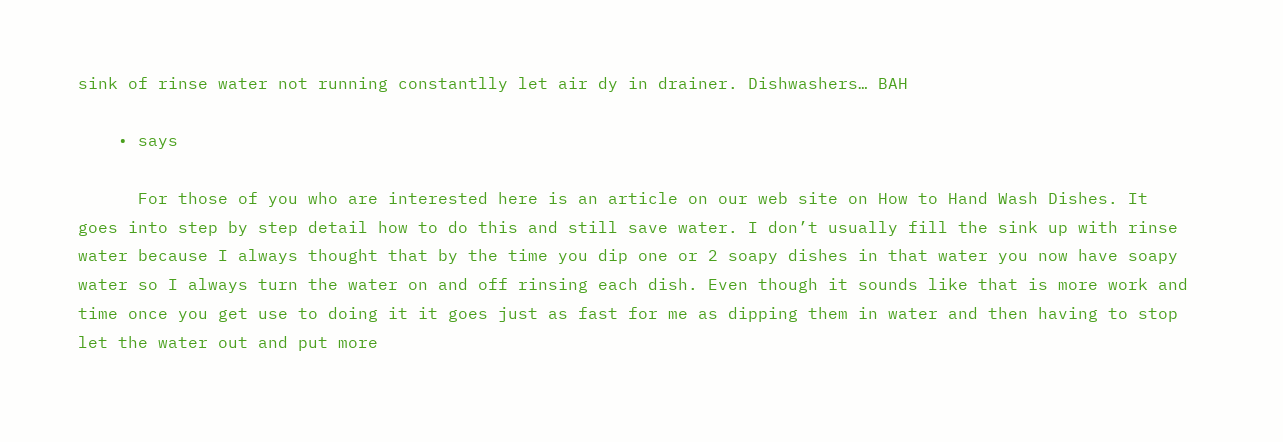sink of rinse water not running constantlly let air dy in drainer. Dishwashers… BAH

    • says

      For those of you who are interested here is an article on our web site on How to Hand Wash Dishes. It goes into step by step detail how to do this and still save water. I don’t usually fill the sink up with rinse water because I always thought that by the time you dip one or 2 soapy dishes in that water you now have soapy water so I always turn the water on and off rinsing each dish. Even though it sounds like that is more work and time once you get use to doing it it goes just as fast for me as dipping them in water and then having to stop let the water out and put more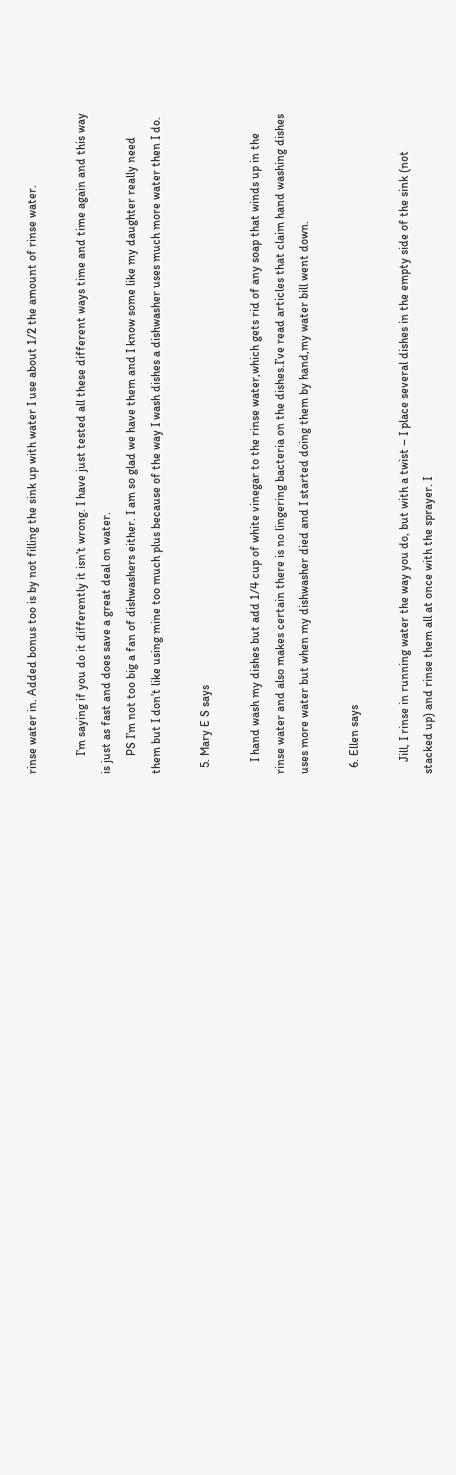rinse water in. Added bonus too is by not filling the sink up with water I use about 1/2 the amount of rinse water.

      I’m saying if you do it differently it isn’t wrong. I have just tested all these different ways time and time again and this way is just as fast and does save a great deal on water.
      PS I’m not too big a fan of dishwashers either. I am so glad we have them and I know some like my daughter really need them but I don’t like using mine too much plus because of the way I wash dishes a dishwasher uses much more water then I do.

  5. Mary E S says

    I hand wash my dishes but add 1/4 cup of white vinegar to the rinse water,which gets rid of any soap that winds up in the rinse water and also makes certain there is no lingering bacteria on the dishes.I’ve read articles that claim hand washing dishes uses more water but when my dishwasher died and I started doing them by hand,my water bill went down.

  6. Ellen says

    Jill, I rinse in running water the way you do, but with a twist – I place several dishes in the empty side of the sink (not stacked up) and rinse them all at once with the sprayer. I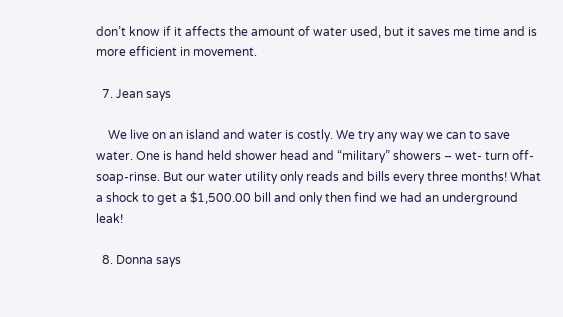don’t know if it affects the amount of water used, but it saves me time and is more efficient in movement.

  7. Jean says

    We live on an island and water is costly. We try any way we can to save water. One is hand held shower head and “military” showers – wet- turn off-soap-rinse. But our water utility only reads and bills every three months! What a shock to get a $1,500.00 bill and only then find we had an underground leak!

  8. Donna says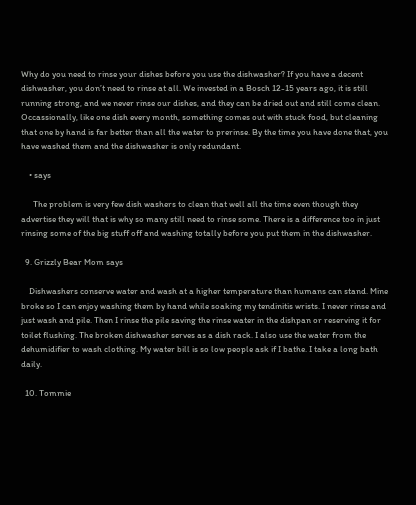Why do you need to rinse your dishes before you use the dishwasher? If you have a decent dishwasher, you don’t need to rinse at all. We invested in a Bosch 12-15 years ago, it is still running strong, and we never rinse our dishes, and they can be dried out and still come clean. Occassionally, like one dish every month, something comes out with stuck food, but cleaning that one by hand is far better than all the water to prerinse. By the time you have done that, you have washed them and the dishwasher is only redundant.

    • says

      The problem is very few dish washers to clean that well all the time even though they advertise they will that is why so many still need to rinse some. There is a difference too in just rinsing some of the big stuff off and washing totally before you put them in the dishwasher.

  9. Grizzly Bear Mom says

    Dishwashers conserve water and wash at a higher temperature than humans can stand. Mine broke so I can enjoy washing them by hand while soaking my tendinitis wrists. I never rinse and just wash and pile. Then I rinse the pile saving the rinse water in the dishpan or reserving it for toilet flushing. The broken dishwasher serves as a dish rack. I also use the water from the dehumidifier to wash clothing. My water bill is so low people ask if I bathe. I take a long bath daily.

  10. Tommie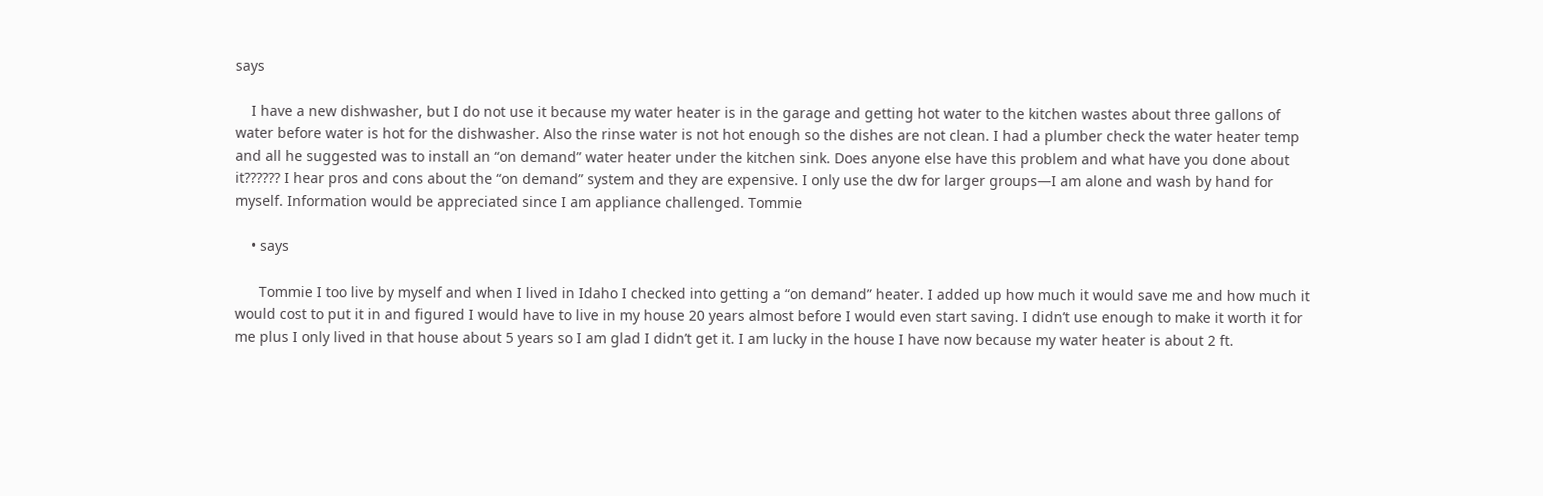says

    I have a new dishwasher, but I do not use it because my water heater is in the garage and getting hot water to the kitchen wastes about three gallons of water before water is hot for the dishwasher. Also the rinse water is not hot enough so the dishes are not clean. I had a plumber check the water heater temp and all he suggested was to install an “on demand” water heater under the kitchen sink. Does anyone else have this problem and what have you done about it?????? I hear pros and cons about the “on demand” system and they are expensive. I only use the dw for larger groups—I am alone and wash by hand for myself. Information would be appreciated since I am appliance challenged. Tommie

    • says

      Tommie I too live by myself and when I lived in Idaho I checked into getting a “on demand” heater. I added up how much it would save me and how much it would cost to put it in and figured I would have to live in my house 20 years almost before I would even start saving. I didn’t use enough to make it worth it for me plus I only lived in that house about 5 years so I am glad I didn’t get it. I am lucky in the house I have now because my water heater is about 2 ft.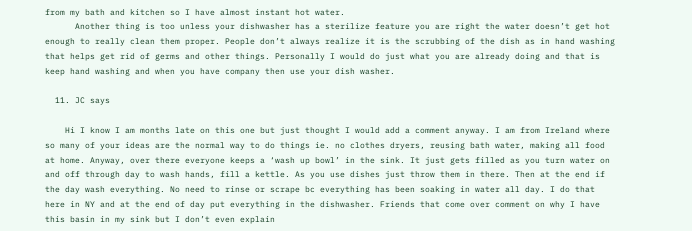from my bath and kitchen so I have almost instant hot water.
      Another thing is too unless your dishwasher has a sterilize feature you are right the water doesn’t get hot enough to really clean them proper. People don’t always realize it is the scrubbing of the dish as in hand washing that helps get rid of germs and other things. Personally I would do just what you are already doing and that is keep hand washing and when you have company then use your dish washer.

  11. JC says

    Hi I know I am months late on this one but just thought I would add a comment anyway. I am from Ireland where so many of your ideas are the normal way to do things ie. no clothes dryers, reusing bath water, making all food at home. Anyway, over there everyone keeps a ‘wash up bowl’ in the sink. It just gets filled as you turn water on and off through day to wash hands, fill a kettle. As you use dishes just throw them in there. Then at the end if the day wash everything. No need to rinse or scrape bc everything has been soaking in water all day. I do that here in NY and at the end of day put everything in the dishwasher. Friends that come over comment on why I have this basin in my sink but I don’t even explain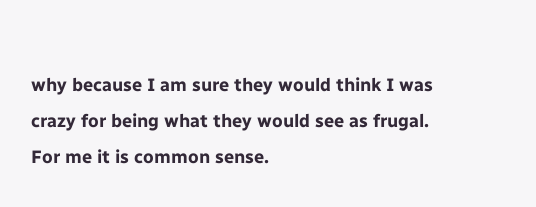why because I am sure they would think I was crazy for being what they would see as frugal. For me it is common sense.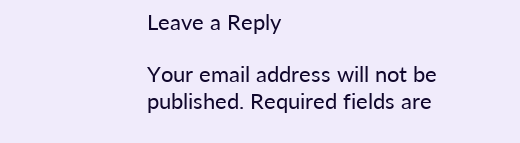Leave a Reply

Your email address will not be published. Required fields are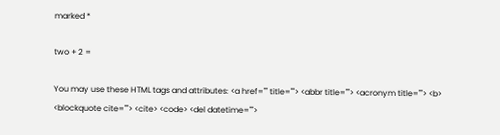marked *

two + 2 =

You may use these HTML tags and attributes: <a href="" title=""> <abbr title=""> <acronym title=""> <b> <blockquote cite=""> <cite> <code> <del datetime="">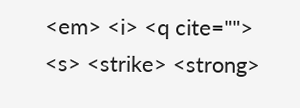<em> <i> <q cite=""> <s> <strike> <strong>